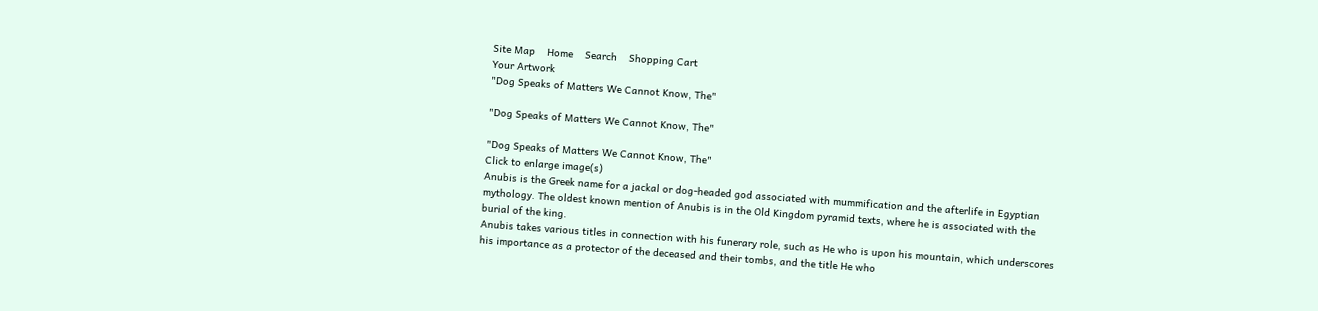Site Map    Home    Search    Shopping Cart
Your Artwork
"Dog Speaks of Matters We Cannot Know, The"

"Dog Speaks of Matters We Cannot Know, The"

"Dog Speaks of Matters We Cannot Know, The"
Click to enlarge image(s)
Anubis is the Greek name for a jackal or dog-headed god associated with mummification and the afterlife in Egyptian mythology. The oldest known mention of Anubis is in the Old Kingdom pyramid texts, where he is associated with the burial of the king.
Anubis takes various titles in connection with his funerary role, such as He who is upon his mountain, which underscores his importance as a protector of the deceased and their tombs, and the title He who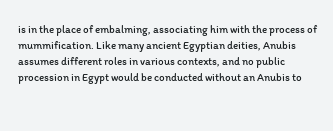is in the place of embalming, associating him with the process of mummification. Like many ancient Egyptian deities, Anubis assumes different roles in various contexts, and no public procession in Egypt would be conducted without an Anubis to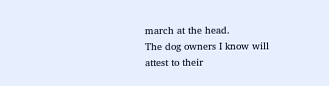march at the head.
The dog owners I know will attest to their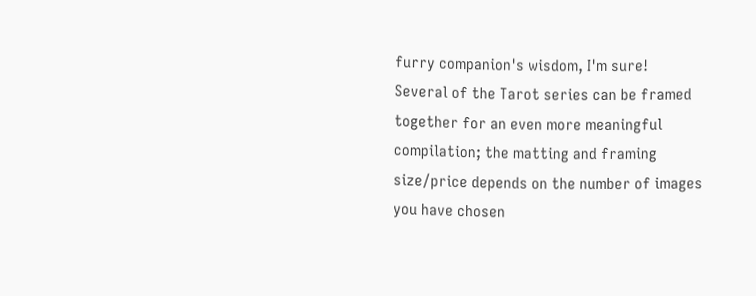furry companion's wisdom, I'm sure!
Several of the Tarot series can be framed together for an even more meaningful compilation; the matting and framing size/price depends on the number of images you have chosen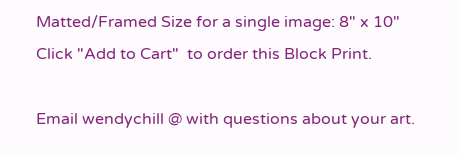Matted/Framed Size for a single image: 8" x 10"
Click "Add to Cart"  to order this Block Print.

Email wendychill @ with questions about your art.